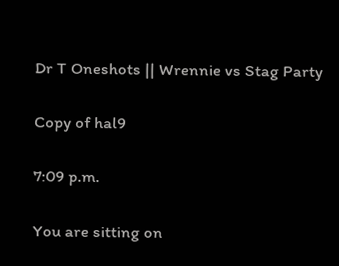Dr T Oneshots || Wrennie vs Stag Party

Copy of hal9

7:09 p.m.

You are sitting on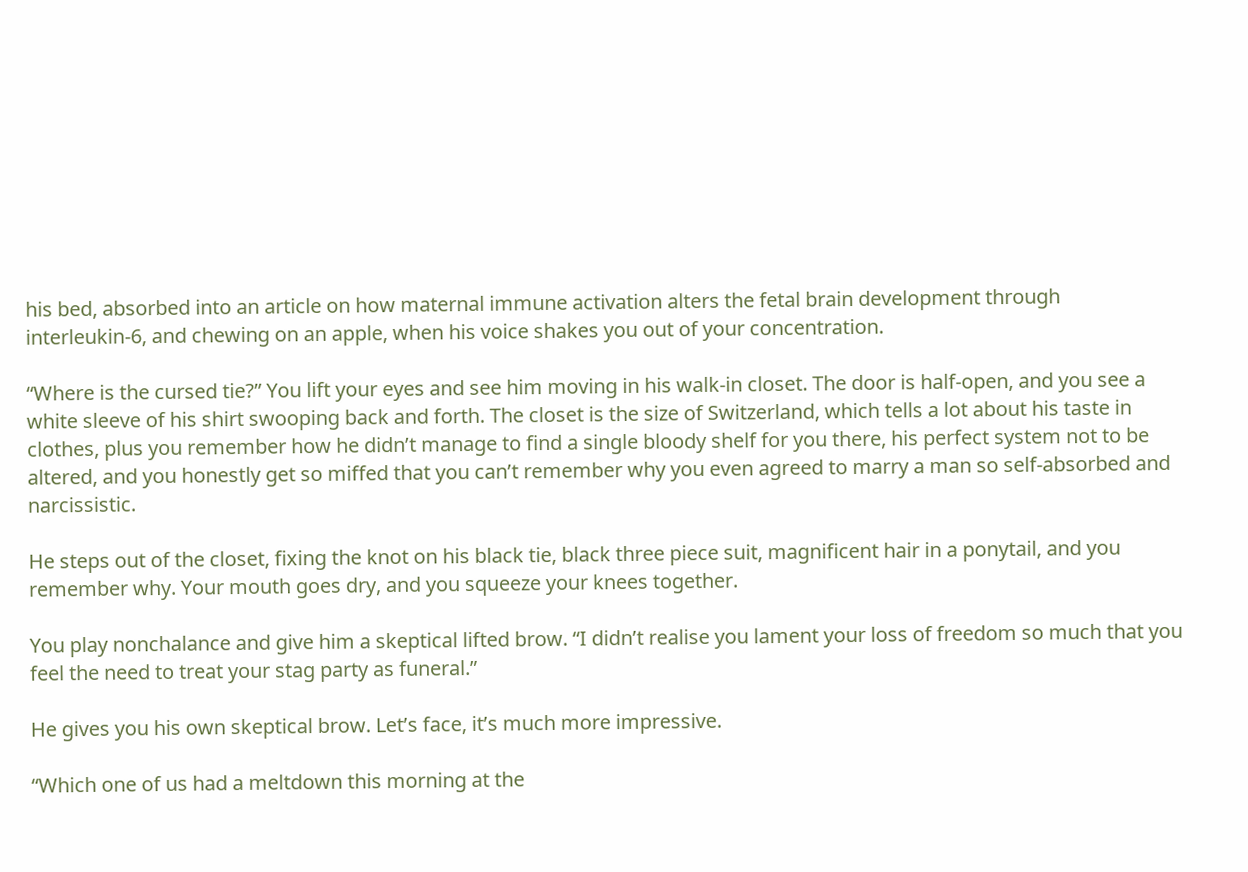his bed, absorbed into an article on how maternal immune activation alters the fetal brain development through interleukin-6, and chewing on an apple, when his voice shakes you out of your concentration.

“Where is the cursed tie?” You lift your eyes and see him moving in his walk-in closet. The door is half-open, and you see a white sleeve of his shirt swooping back and forth. The closet is the size of Switzerland, which tells a lot about his taste in clothes, plus you remember how he didn’t manage to find a single bloody shelf for you there, his perfect system not to be altered, and you honestly get so miffed that you can’t remember why you even agreed to marry a man so self-absorbed and narcissistic.

He steps out of the closet, fixing the knot on his black tie, black three piece suit, magnificent hair in a ponytail, and you remember why. Your mouth goes dry, and you squeeze your knees together.

You play nonchalance and give him a skeptical lifted brow. “I didn’t realise you lament your loss of freedom so much that you feel the need to treat your stag party as funeral.”

He gives you his own skeptical brow. Let’s face, it’s much more impressive.

“Which one of us had a meltdown this morning at the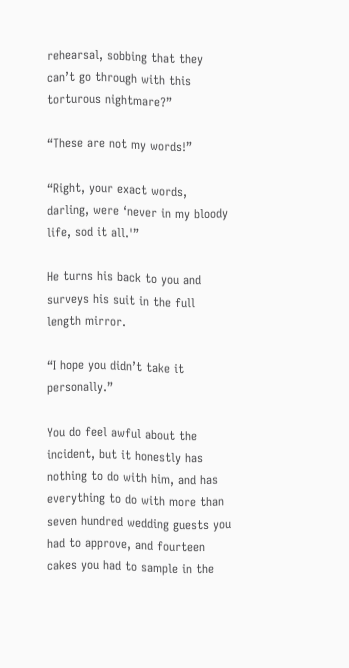rehearsal, sobbing that they can’t go through with this torturous nightmare?”

“These are not my words!”

“Right, your exact words, darling, were ‘never in my bloody life, sod it all.'”

He turns his back to you and surveys his suit in the full length mirror.

“I hope you didn’t take it personally.”

You do feel awful about the incident, but it honestly has nothing to do with him, and has everything to do with more than seven hundred wedding guests you had to approve, and fourteen cakes you had to sample in the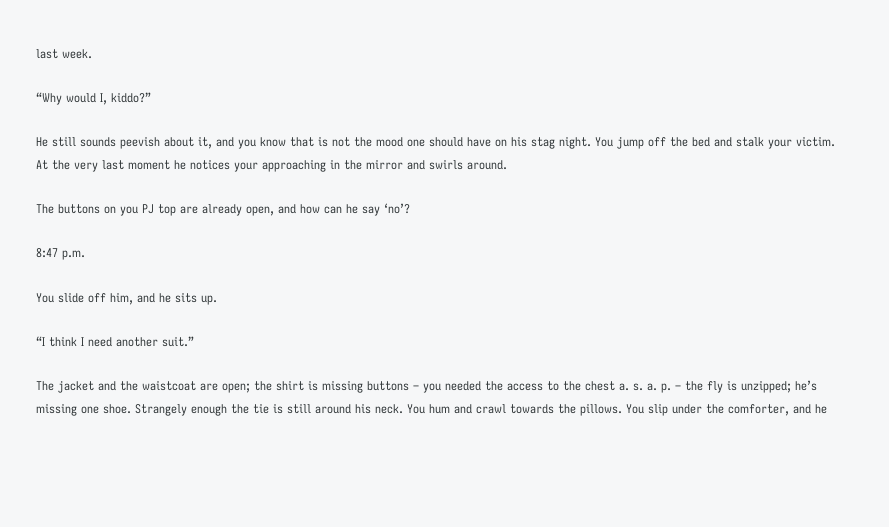last week.

“Why would I, kiddo?”

He still sounds peevish about it, and you know that is not the mood one should have on his stag night. You jump off the bed and stalk your victim. At the very last moment he notices your approaching in the mirror and swirls around.

The buttons on you PJ top are already open, and how can he say ‘no’?

8:47 p.m.

You slide off him, and he sits up.

“I think I need another suit.”

The jacket and the waistcoat are open; the shirt is missing buttons – you needed the access to the chest a. s. a. p. – the fly is unzipped; he’s missing one shoe. Strangely enough the tie is still around his neck. You hum and crawl towards the pillows. You slip under the comforter, and he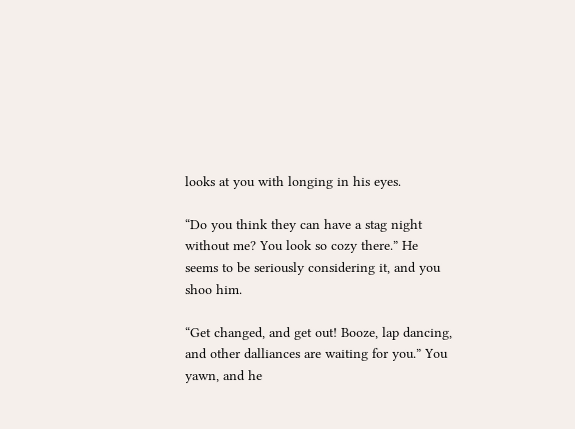looks at you with longing in his eyes.

“Do you think they can have a stag night without me? You look so cozy there.” He seems to be seriously considering it, and you shoo him.

“Get changed, and get out! Booze, lap dancing, and other dalliances are waiting for you.” You yawn, and he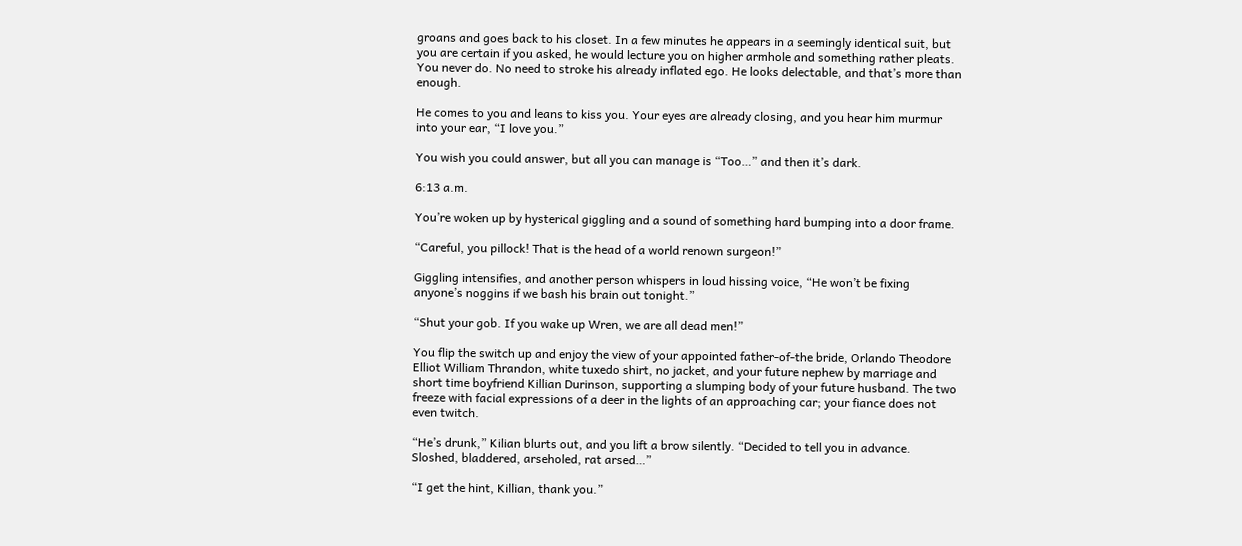groans and goes back to his closet. In a few minutes he appears in a seemingly identical suit, but you are certain if you asked, he would lecture you on higher armhole and something rather pleats. You never do. No need to stroke his already inflated ego. He looks delectable, and that’s more than enough.

He comes to you and leans to kiss you. Your eyes are already closing, and you hear him murmur into your ear, “I love you.”

You wish you could answer, but all you can manage is “Too…” and then it’s dark.

6:13 a.m.

You’re woken up by hysterical giggling and a sound of something hard bumping into a door frame.

“Careful, you pillock! That is the head of a world renown surgeon!”

Giggling intensifies, and another person whispers in loud hissing voice, “He won’t be fixing anyone’s noggins if we bash his brain out tonight.”

“Shut your gob. If you wake up Wren, we are all dead men!”

You flip the switch up and enjoy the view of your appointed father-of-the bride, Orlando Theodore Elliot William Thrandon, white tuxedo shirt, no jacket, and your future nephew by marriage and short time boyfriend Killian Durinson, supporting a slumping body of your future husband. The two freeze with facial expressions of a deer in the lights of an approaching car; your fiance does not even twitch.

“He’s drunk,” Kilian blurts out, and you lift a brow silently. “Decided to tell you in advance. Sloshed, bladdered, arseholed, rat arsed…”

“I get the hint, Killian, thank you.”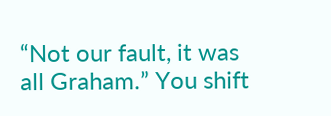“Not our fault, it was all Graham.” You shift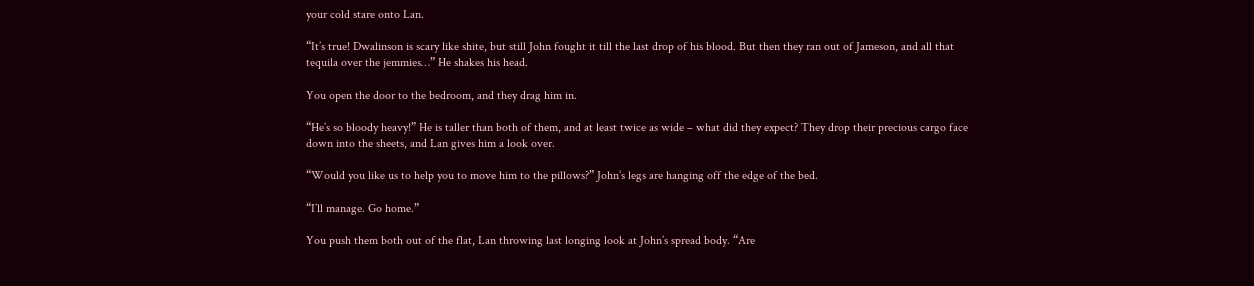your cold stare onto Lan.

“It’s true! Dwalinson is scary like shite, but still John fought it till the last drop of his blood. But then they ran out of Jameson, and all that tequila over the jemmies…” He shakes his head.

You open the door to the bedroom, and they drag him in.

“He’s so bloody heavy!” He is taller than both of them, and at least twice as wide – what did they expect? They drop their precious cargo face down into the sheets, and Lan gives him a look over.

“Would you like us to help you to move him to the pillows?” John’s legs are hanging off the edge of the bed.

“I’ll manage. Go home.”

You push them both out of the flat, Lan throwing last longing look at John’s spread body. “Are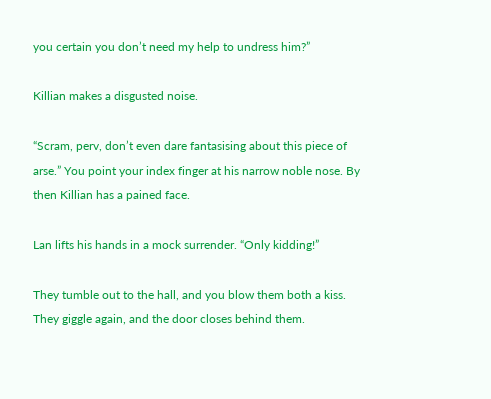you certain you don’t need my help to undress him?”

Killian makes a disgusted noise.

“Scram, perv, don’t even dare fantasising about this piece of arse.” You point your index finger at his narrow noble nose. By then Killian has a pained face.

Lan lifts his hands in a mock surrender. “Only kidding!”

They tumble out to the hall, and you blow them both a kiss. They giggle again, and the door closes behind them.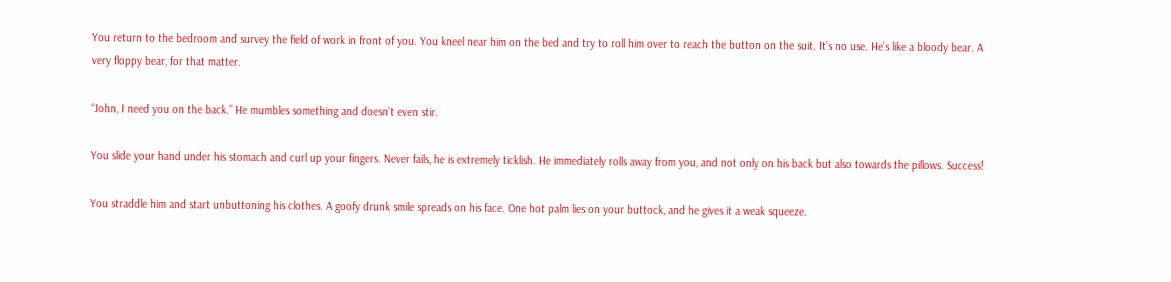You return to the bedroom and survey the field of work in front of you. You kneel near him on the bed and try to roll him over to reach the button on the suit. It’s no use. He’s like a bloody bear. A very floppy bear, for that matter.

“John, I need you on the back.” He mumbles something and doesn’t even stir.

You slide your hand under his stomach and curl up your fingers. Never fails, he is extremely ticklish. He immediately rolls away from you, and not only on his back but also towards the pillows. Success!

You straddle him and start unbuttoning his clothes. A goofy drunk smile spreads on his face. One hot palm lies on your buttock, and he gives it a weak squeeze.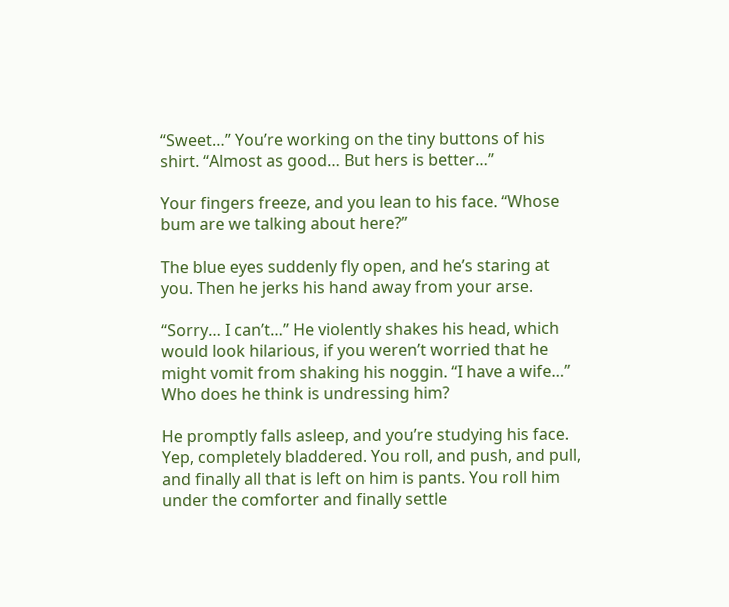“Sweet…” You’re working on the tiny buttons of his shirt. “Almost as good… But hers is better…”

Your fingers freeze, and you lean to his face. “Whose bum are we talking about here?”

The blue eyes suddenly fly open, and he’s staring at you. Then he jerks his hand away from your arse.

“Sorry… I can’t…” He violently shakes his head, which would look hilarious, if you weren’t worried that he might vomit from shaking his noggin. “I have a wife…” Who does he think is undressing him?

He promptly falls asleep, and you’re studying his face. Yep, completely bladdered. You roll, and push, and pull, and finally all that is left on him is pants. You roll him under the comforter and finally settle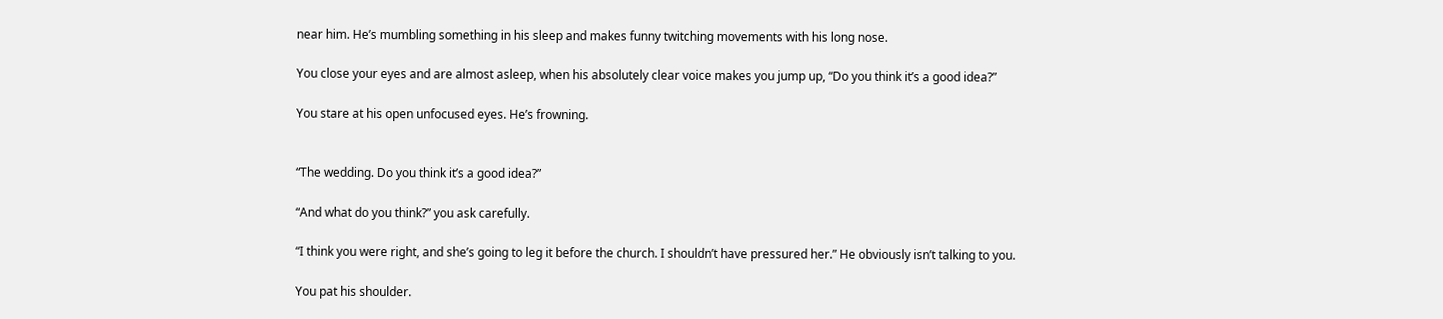near him. He’s mumbling something in his sleep and makes funny twitching movements with his long nose.

You close your eyes and are almost asleep, when his absolutely clear voice makes you jump up, “Do you think it’s a good idea?”

You stare at his open unfocused eyes. He’s frowning.


“The wedding. Do you think it’s a good idea?”

“And what do you think?” you ask carefully.

“I think you were right, and she’s going to leg it before the church. I shouldn’t have pressured her.” He obviously isn’t talking to you.

You pat his shoulder.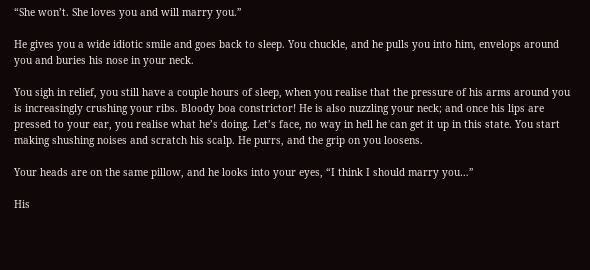“She won’t. She loves you and will marry you.”

He gives you a wide idiotic smile and goes back to sleep. You chuckle, and he pulls you into him, envelops around you and buries his nose in your neck.

You sigh in relief, you still have a couple hours of sleep, when you realise that the pressure of his arms around you is increasingly crushing your ribs. Bloody boa constrictor! He is also nuzzling your neck; and once his lips are pressed to your ear, you realise what he’s doing. Let’s face, no way in hell he can get it up in this state. You start making shushing noises and scratch his scalp. He purrs, and the grip on you loosens.

Your heads are on the same pillow, and he looks into your eyes, “I think I should marry you…”

His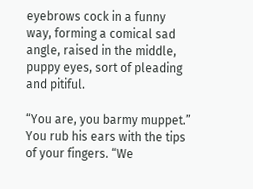eyebrows cock in a funny way, forming a comical sad angle, raised in the middle, puppy eyes, sort of pleading and pitiful.

“You are, you barmy muppet.” You rub his ears with the tips of your fingers. “We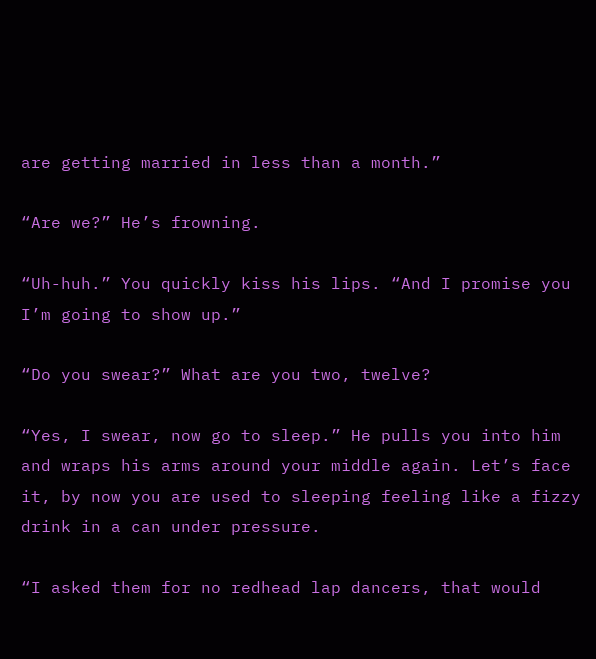are getting married in less than a month.”

“Are we?” He’s frowning.

“Uh-huh.” You quickly kiss his lips. “And I promise you I’m going to show up.”

“Do you swear?” What are you two, twelve?

“Yes, I swear, now go to sleep.” He pulls you into him and wraps his arms around your middle again. Let’s face it, by now you are used to sleeping feeling like a fizzy drink in a can under pressure.

“I asked them for no redhead lap dancers, that would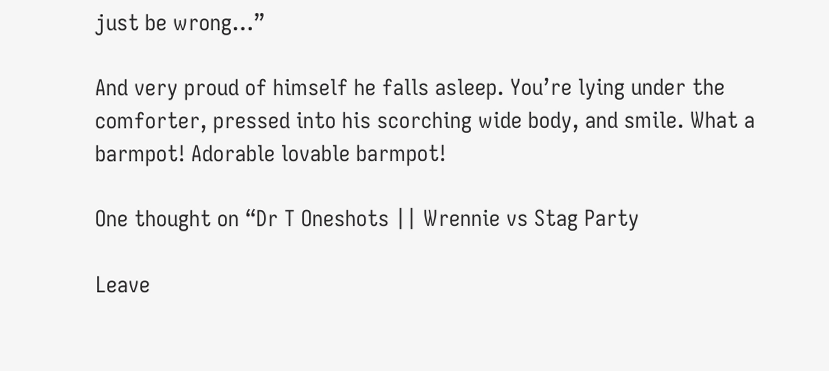just be wrong…”

And very proud of himself he falls asleep. You’re lying under the comforter, pressed into his scorching wide body, and smile. What a barmpot! Adorable lovable barmpot!

One thought on “Dr T Oneshots || Wrennie vs Stag Party

Leave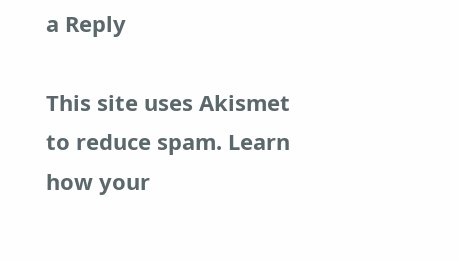a Reply

This site uses Akismet to reduce spam. Learn how your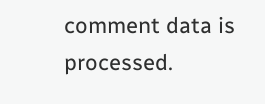comment data is processed.